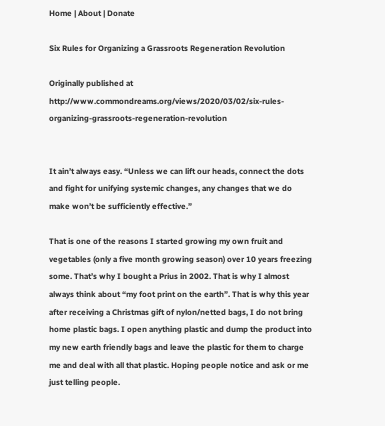Home | About | Donate

Six Rules for Organizing a Grassroots Regeneration Revolution

Originally published at http://www.commondreams.org/views/2020/03/02/six-rules-organizing-grassroots-regeneration-revolution


It ain’t always easy. “Unless we can lift our heads, connect the dots and fight for unifying systemic changes, any changes that we do make won’t be sufficiently effective.”

That is one of the reasons I started growing my own fruit and vegetables (only a five month growing season) over 10 years freezing some. That’s why I bought a Prius in 2002. That is why I almost always think about “my foot print on the earth”. That is why this year after receiving a Christmas gift of nylon/netted bags, I do not bring home plastic bags. I open anything plastic and dump the product into my new earth friendly bags and leave the plastic for them to charge me and deal with all that plastic. Hoping people notice and ask or me just telling people.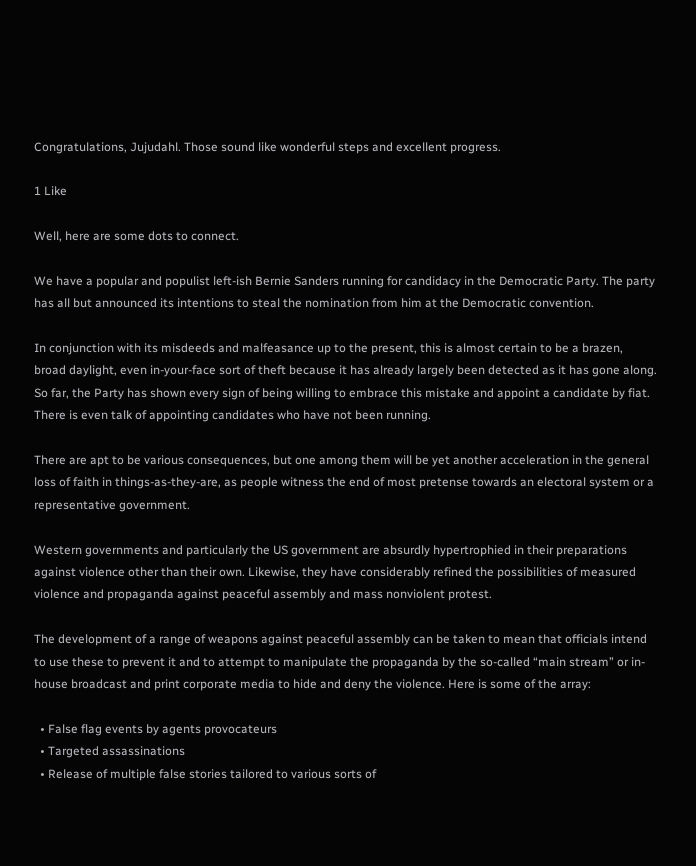Congratulations, Jujudahl. Those sound like wonderful steps and excellent progress.

1 Like

Well, here are some dots to connect.

We have a popular and populist left-ish Bernie Sanders running for candidacy in the Democratic Party. The party has all but announced its intentions to steal the nomination from him at the Democratic convention.

In conjunction with its misdeeds and malfeasance up to the present, this is almost certain to be a brazen, broad daylight, even in-your-face sort of theft because it has already largely been detected as it has gone along. So far, the Party has shown every sign of being willing to embrace this mistake and appoint a candidate by fiat. There is even talk of appointing candidates who have not been running.

There are apt to be various consequences, but one among them will be yet another acceleration in the general loss of faith in things-as-they-are, as people witness the end of most pretense towards an electoral system or a representative government.

Western governments and particularly the US government are absurdly hypertrophied in their preparations against violence other than their own. Likewise, they have considerably refined the possibilities of measured violence and propaganda against peaceful assembly and mass nonviolent protest.

The development of a range of weapons against peaceful assembly can be taken to mean that officials intend to use these to prevent it and to attempt to manipulate the propaganda by the so-called “main stream” or in-house broadcast and print corporate media to hide and deny the violence. Here is some of the array:

  • False flag events by agents provocateurs
  • Targeted assassinations
  • Release of multiple false stories tailored to various sorts of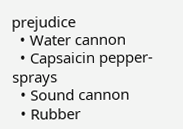prejudice
  • Water cannon
  • Capsaicin pepper-sprays
  • Sound cannon
  • Rubber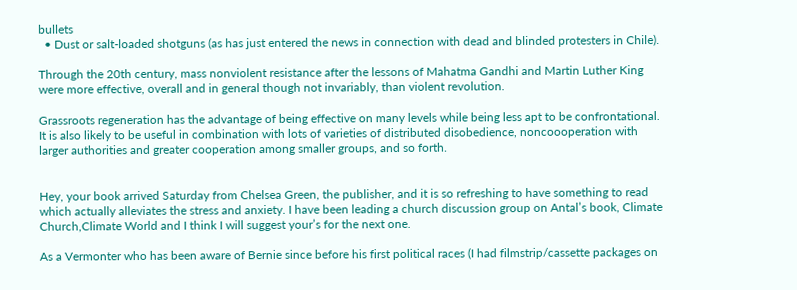bullets
  • Dust or salt-loaded shotguns (as has just entered the news in connection with dead and blinded protesters in Chile).

Through the 20th century, mass nonviolent resistance after the lessons of Mahatma Gandhi and Martin Luther King were more effective, overall and in general though not invariably, than violent revolution.

Grassroots regeneration has the advantage of being effective on many levels while being less apt to be confrontational. It is also likely to be useful in combination with lots of varieties of distributed disobedience, noncoooperation with larger authorities and greater cooperation among smaller groups, and so forth.


Hey, your book arrived Saturday from Chelsea Green, the publisher, and it is so refreshing to have something to read which actually alleviates the stress and anxiety. I have been leading a church discussion group on Antal’s book, Climate Church,Climate World and I think I will suggest your’s for the next one.

As a Vermonter who has been aware of Bernie since before his first political races (I had filmstrip/cassette packages on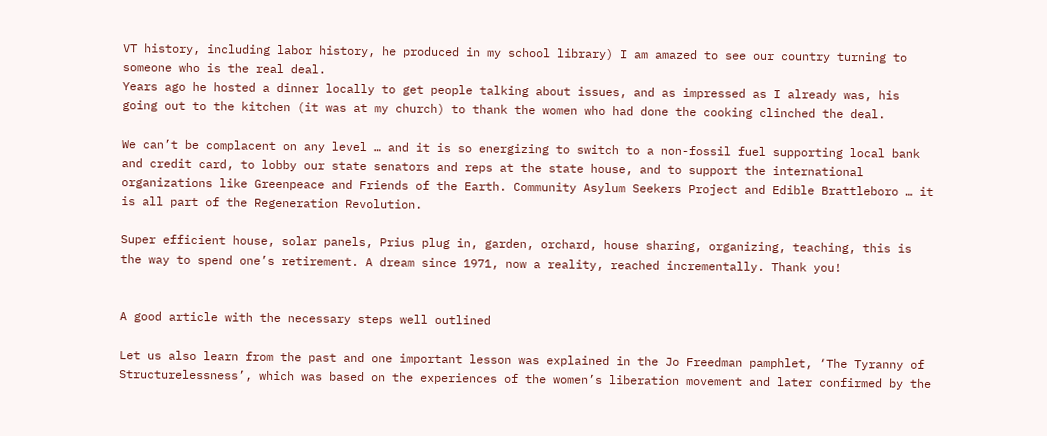VT history, including labor history, he produced in my school library) I am amazed to see our country turning to someone who is the real deal.
Years ago he hosted a dinner locally to get people talking about issues, and as impressed as I already was, his going out to the kitchen (it was at my church) to thank the women who had done the cooking clinched the deal.

We can’t be complacent on any level … and it is so energizing to switch to a non-fossil fuel supporting local bank and credit card, to lobby our state senators and reps at the state house, and to support the international organizations like Greenpeace and Friends of the Earth. Community Asylum Seekers Project and Edible Brattleboro … it is all part of the Regeneration Revolution.

Super efficient house, solar panels, Prius plug in, garden, orchard, house sharing, organizing, teaching, this is the way to spend one’s retirement. A dream since 1971, now a reality, reached incrementally. Thank you!


A good article with the necessary steps well outlined

Let us also learn from the past and one important lesson was explained in the Jo Freedman pamphlet, ‘The Tyranny of Structurelessness’, which was based on the experiences of the women’s liberation movement and later confirmed by the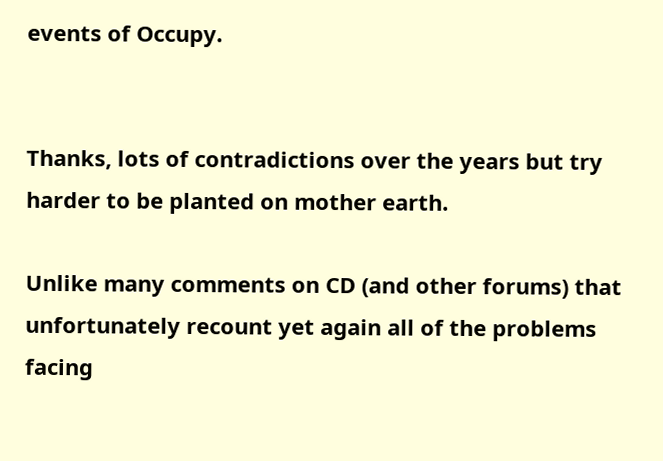events of Occupy.


Thanks, lots of contradictions over the years but try harder to be planted on mother earth.

Unlike many comments on CD (and other forums) that unfortunately recount yet again all of the problems facing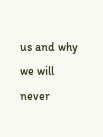us and why we will never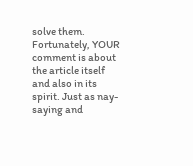solve them. Fortunately, YOUR comment is about the article itself and also in its spirit. Just as nay-saying and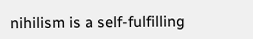nihilism is a self-fulfilling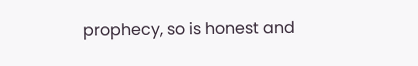prophecy, so is honest and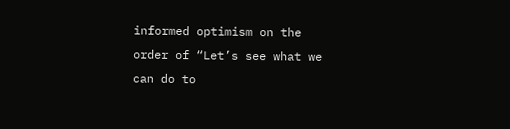informed optimism on the order of “Let’s see what we can do to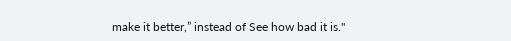make it better,” instead of See how bad it is."